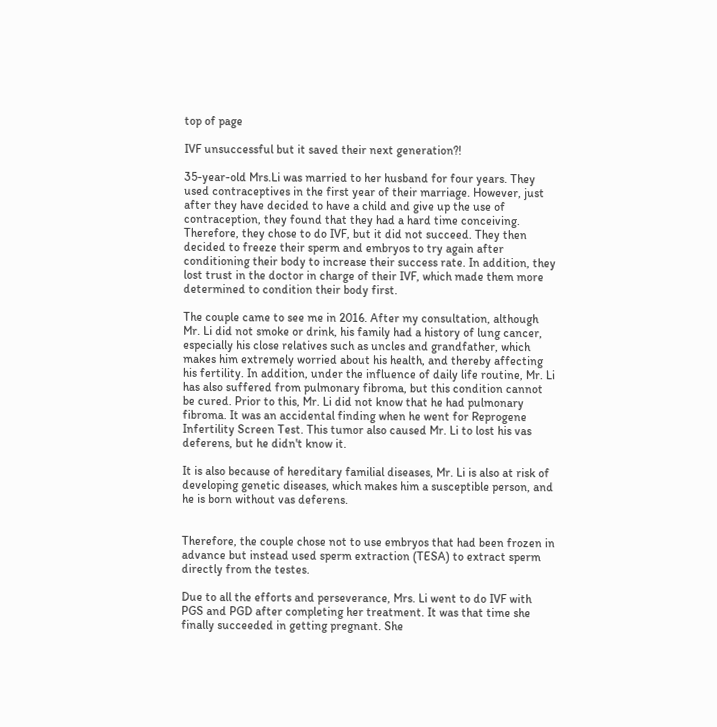top of page

IVF unsuccessful but it saved their next generation?!

35-year-old Mrs.Li was married to her husband for four years. They used contraceptives in the first year of their marriage. However, just after they have decided to have a child and give up the use of contraception, they found that they had a hard time conceiving. Therefore, they chose to do IVF, but it did not succeed. They then decided to freeze their sperm and embryos to try again after conditioning their body to increase their success rate. In addition, they lost trust in the doctor in charge of their IVF, which made them more determined to condition their body first.

The couple came to see me in 2016. After my consultation, although Mr. Li did not smoke or drink, his family had a history of lung cancer, especially his close relatives such as uncles and grandfather, which makes him extremely worried about his health, and thereby affecting his fertility. In addition, under the influence of daily life routine, Mr. Li has also suffered from pulmonary fibroma, but this condition cannot be cured. Prior to this, Mr. Li did not know that he had pulmonary fibroma. It was an accidental finding when he went for Reprogene Infertility Screen Test. This tumor also caused Mr. Li to lost his vas deferens, but he didn't know it.

It is also because of hereditary familial diseases, Mr. Li is also at risk of developing genetic diseases, which makes him a susceptible person, and he is born without vas deferens.


Therefore, the couple chose not to use embryos that had been frozen in advance but instead used sperm extraction (TESA) to extract sperm directly from the testes.

Due to all the efforts and perseverance, Mrs. Li went to do IVF with PGS and PGD after completing her treatment. It was that time she finally succeeded in getting pregnant. She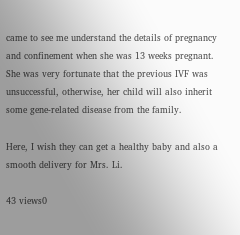came to see me understand the details of pregnancy and confinement when she was 13 weeks pregnant. She was very fortunate that the previous IVF was unsuccessful, otherwise, her child will also inherit some gene-related disease from the family.

Here, I wish they can get a healthy baby and also a smooth delivery for Mrs. Li.

43 views0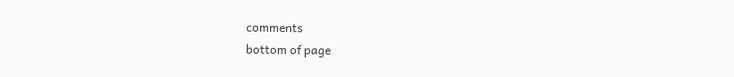comments
bottom of page